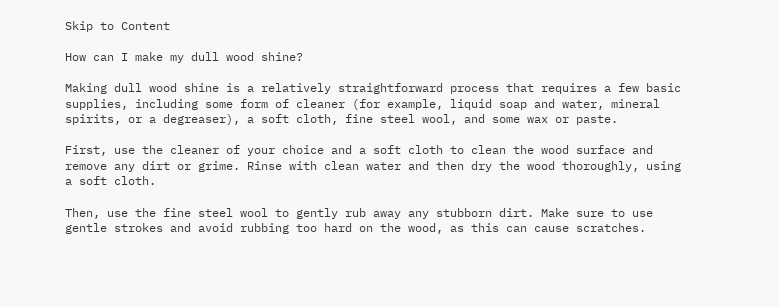Skip to Content

How can I make my dull wood shine?

Making dull wood shine is a relatively straightforward process that requires a few basic supplies, including some form of cleaner (for example, liquid soap and water, mineral spirits, or a degreaser), a soft cloth, fine steel wool, and some wax or paste.

First, use the cleaner of your choice and a soft cloth to clean the wood surface and remove any dirt or grime. Rinse with clean water and then dry the wood thoroughly, using a soft cloth.

Then, use the fine steel wool to gently rub away any stubborn dirt. Make sure to use gentle strokes and avoid rubbing too hard on the wood, as this can cause scratches.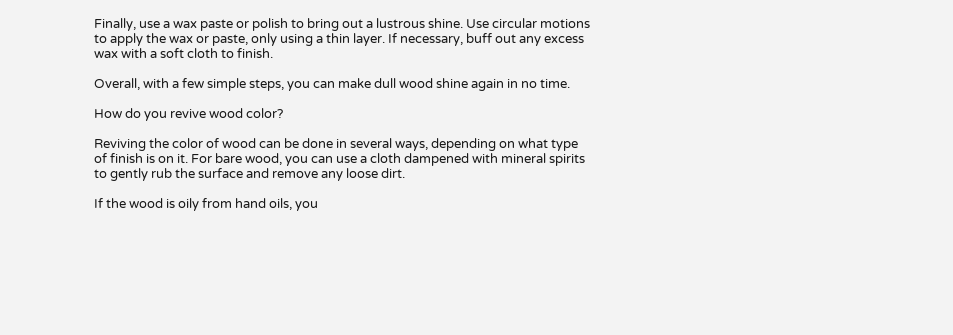Finally, use a wax paste or polish to bring out a lustrous shine. Use circular motions to apply the wax or paste, only using a thin layer. If necessary, buff out any excess wax with a soft cloth to finish.

Overall, with a few simple steps, you can make dull wood shine again in no time.

How do you revive wood color?

Reviving the color of wood can be done in several ways, depending on what type of finish is on it. For bare wood, you can use a cloth dampened with mineral spirits to gently rub the surface and remove any loose dirt.

If the wood is oily from hand oils, you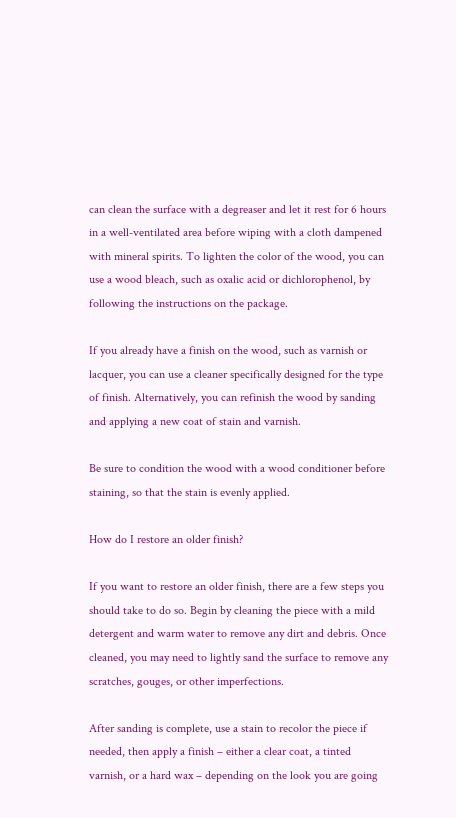can clean the surface with a degreaser and let it rest for 6 hours in a well-ventilated area before wiping with a cloth dampened with mineral spirits. To lighten the color of the wood, you can use a wood bleach, such as oxalic acid or dichlorophenol, by following the instructions on the package.

If you already have a finish on the wood, such as varnish or lacquer, you can use a cleaner specifically designed for the type of finish. Alternatively, you can refinish the wood by sanding and applying a new coat of stain and varnish.

Be sure to condition the wood with a wood conditioner before staining, so that the stain is evenly applied.

How do I restore an older finish?

If you want to restore an older finish, there are a few steps you should take to do so. Begin by cleaning the piece with a mild detergent and warm water to remove any dirt and debris. Once cleaned, you may need to lightly sand the surface to remove any scratches, gouges, or other imperfections.

After sanding is complete, use a stain to recolor the piece if needed, then apply a finish – either a clear coat, a tinted varnish, or a hard wax – depending on the look you are going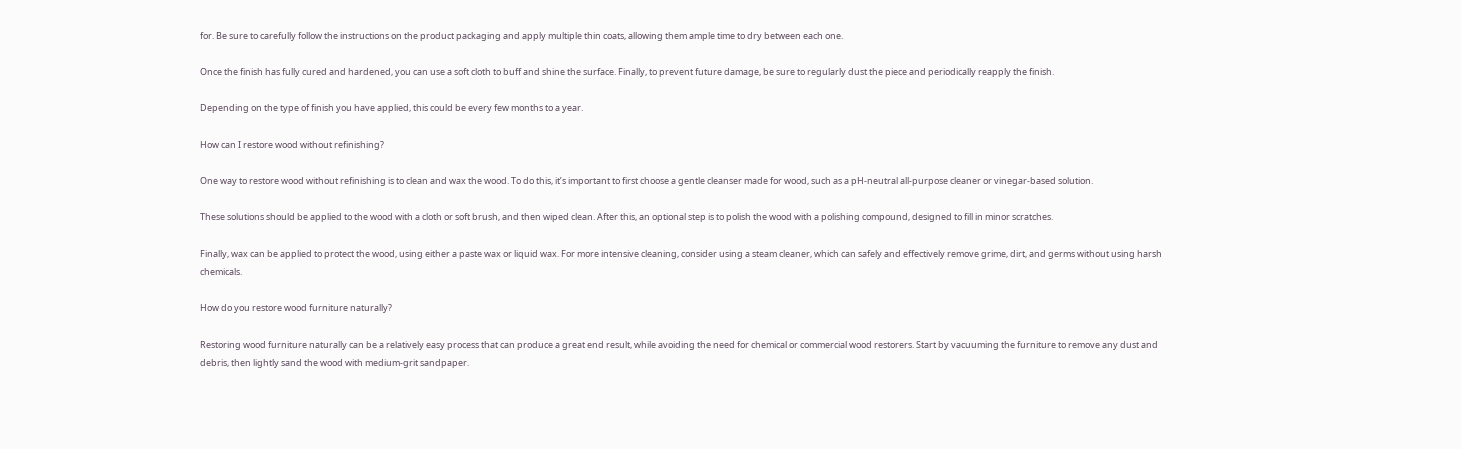for. Be sure to carefully follow the instructions on the product packaging and apply multiple thin coats, allowing them ample time to dry between each one.

Once the finish has fully cured and hardened, you can use a soft cloth to buff and shine the surface. Finally, to prevent future damage, be sure to regularly dust the piece and periodically reapply the finish.

Depending on the type of finish you have applied, this could be every few months to a year.

How can I restore wood without refinishing?

One way to restore wood without refinishing is to clean and wax the wood. To do this, it’s important to first choose a gentle cleanser made for wood, such as a pH-neutral all-purpose cleaner or vinegar-based solution.

These solutions should be applied to the wood with a cloth or soft brush, and then wiped clean. After this, an optional step is to polish the wood with a polishing compound, designed to fill in minor scratches.

Finally, wax can be applied to protect the wood, using either a paste wax or liquid wax. For more intensive cleaning, consider using a steam cleaner, which can safely and effectively remove grime, dirt, and germs without using harsh chemicals.

How do you restore wood furniture naturally?

Restoring wood furniture naturally can be a relatively easy process that can produce a great end result, while avoiding the need for chemical or commercial wood restorers. Start by vacuuming the furniture to remove any dust and debris, then lightly sand the wood with medium-grit sandpaper.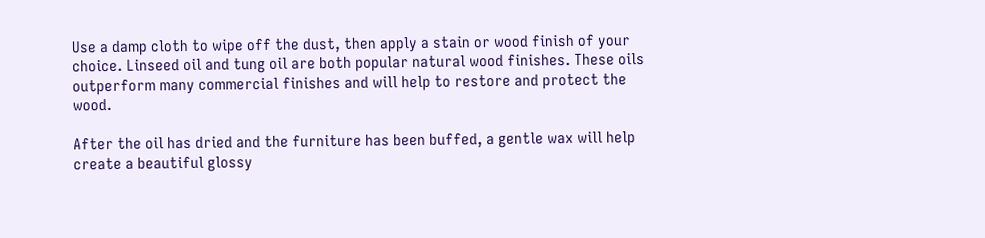Use a damp cloth to wipe off the dust, then apply a stain or wood finish of your choice. Linseed oil and tung oil are both popular natural wood finishes. These oils outperform many commercial finishes and will help to restore and protect the wood.

After the oil has dried and the furniture has been buffed, a gentle wax will help create a beautiful glossy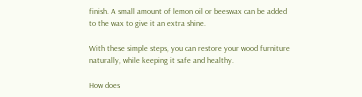finish. A small amount of lemon oil or beeswax can be added to the wax to give it an extra shine.

With these simple steps, you can restore your wood furniture naturally, while keeping it safe and healthy.

How does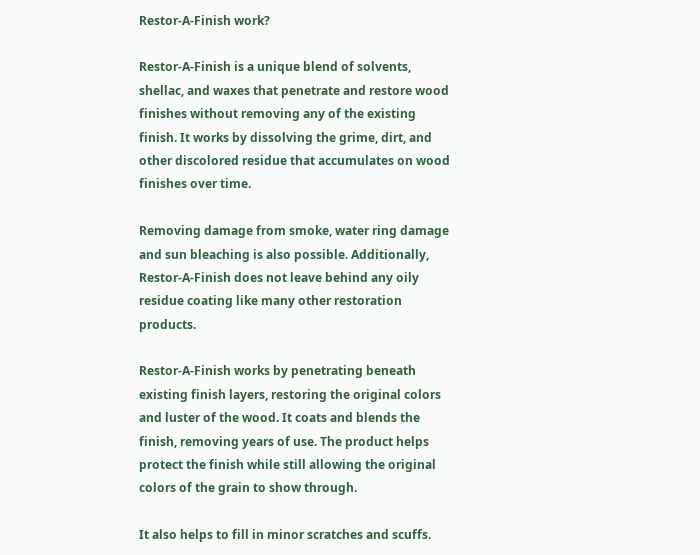Restor-A-Finish work?

Restor-A-Finish is a unique blend of solvents, shellac, and waxes that penetrate and restore wood finishes without removing any of the existing finish. It works by dissolving the grime, dirt, and other discolored residue that accumulates on wood finishes over time.

Removing damage from smoke, water ring damage and sun bleaching is also possible. Additionally, Restor-A-Finish does not leave behind any oily residue coating like many other restoration products.

Restor-A-Finish works by penetrating beneath existing finish layers, restoring the original colors and luster of the wood. It coats and blends the finish, removing years of use. The product helps protect the finish while still allowing the original colors of the grain to show through.

It also helps to fill in minor scratches and scuffs.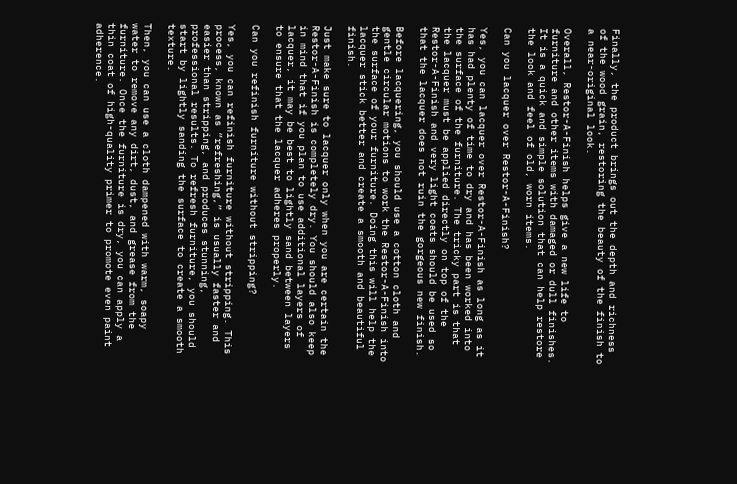Finally, the product brings out the depth and richness of the wood grain, restoring the beauty of the finish to a near-original look.

Overall, Restor-A-Finish helps give a new life to furniture and other items with damaged or dull finishes. It is a quick and simple solution that can help restore the look and feel of old, worn items.

Can you lacquer over Restor-A-Finish?

Yes, you can lacquer over Restor-A-Finish as long as it has had plenty of time to dry and has been worked into the surface of the furniture. The tricky part is that the lacquer must be applied directly on top of the Restor-A-Finish and very light coats should be used so that the lacquer does not ruin the gorgeous new finish.

Before lacquering, you should use a cotton cloth and gentle circular motions to work the Restor-A-Finish into the surface of your furniture. Doing this will help the lacquer stick better and create a smooth and beautiful finish.

Just make sure to lacquer only when you are certain the Restor-A-Finish is completely dry. You should also keep in mind that if you plan to use additional layers of lacquer, it may be best to lightly sand between layers to ensure that the lacquer adheres properly.

Can you refinish furniture without stripping?

Yes, you can refinish furniture without stripping. This process, known as “refreshing,” is usually faster and easier than stripping, and produces stunning, professional results. To refresh furniture, you should start by lightly sanding the surface to create a smooth texture.

Then, you can use a cloth dampened with warm, soapy water to remove any dirt, dust, and grease from the furniture. Once the furniture is dry, you can apply a thin coat of high-quality primer to promote even paint adherence.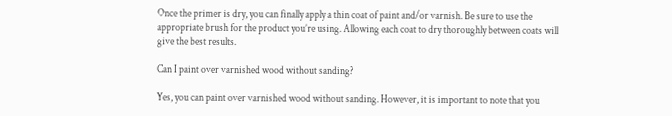Once the primer is dry, you can finally apply a thin coat of paint and/or varnish. Be sure to use the appropriate brush for the product you’re using. Allowing each coat to dry thoroughly between coats will give the best results.

Can I paint over varnished wood without sanding?

Yes, you can paint over varnished wood without sanding. However, it is important to note that you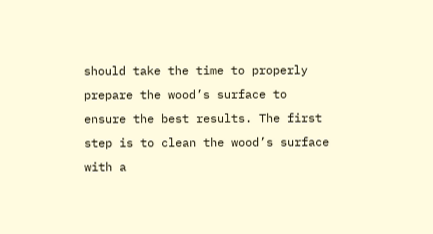should take the time to properly prepare the wood’s surface to ensure the best results. The first step is to clean the wood’s surface with a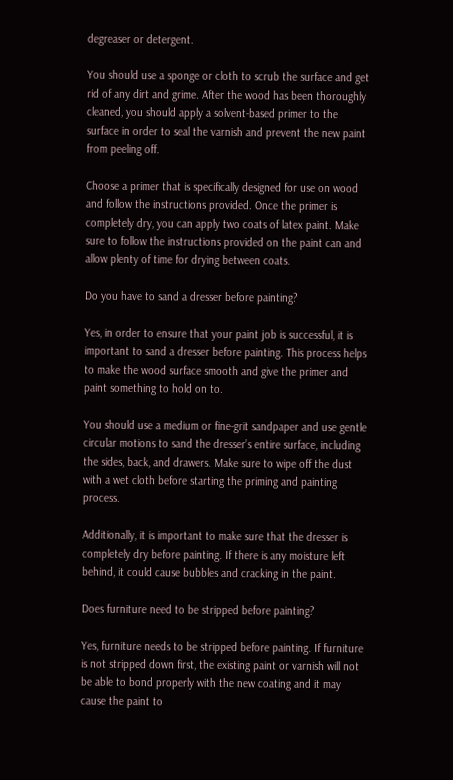degreaser or detergent.

You should use a sponge or cloth to scrub the surface and get rid of any dirt and grime. After the wood has been thoroughly cleaned, you should apply a solvent-based primer to the surface in order to seal the varnish and prevent the new paint from peeling off.

Choose a primer that is specifically designed for use on wood and follow the instructions provided. Once the primer is completely dry, you can apply two coats of latex paint. Make sure to follow the instructions provided on the paint can and allow plenty of time for drying between coats.

Do you have to sand a dresser before painting?

Yes, in order to ensure that your paint job is successful, it is important to sand a dresser before painting. This process helps to make the wood surface smooth and give the primer and paint something to hold on to.

You should use a medium or fine-grit sandpaper and use gentle circular motions to sand the dresser’s entire surface, including the sides, back, and drawers. Make sure to wipe off the dust with a wet cloth before starting the priming and painting process.

Additionally, it is important to make sure that the dresser is completely dry before painting. If there is any moisture left behind, it could cause bubbles and cracking in the paint.

Does furniture need to be stripped before painting?

Yes, furniture needs to be stripped before painting. If furniture is not stripped down first, the existing paint or varnish will not be able to bond properly with the new coating and it may cause the paint to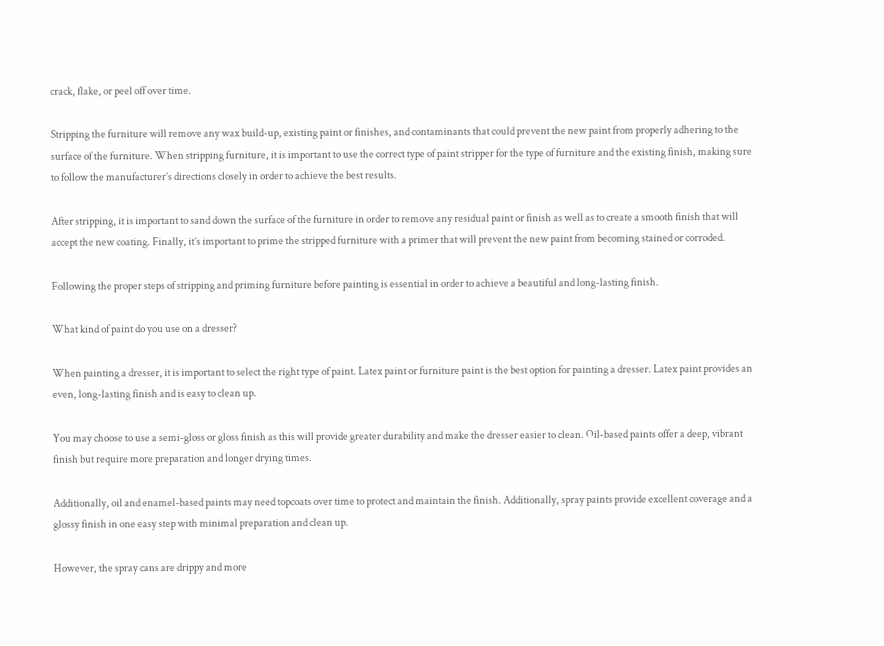crack, flake, or peel off over time.

Stripping the furniture will remove any wax build-up, existing paint or finishes, and contaminants that could prevent the new paint from properly adhering to the surface of the furniture. When stripping furniture, it is important to use the correct type of paint stripper for the type of furniture and the existing finish, making sure to follow the manufacturer’s directions closely in order to achieve the best results.

After stripping, it is important to sand down the surface of the furniture in order to remove any residual paint or finish as well as to create a smooth finish that will accept the new coating. Finally, it’s important to prime the stripped furniture with a primer that will prevent the new paint from becoming stained or corroded.

Following the proper steps of stripping and priming furniture before painting is essential in order to achieve a beautiful and long-lasting finish.

What kind of paint do you use on a dresser?

When painting a dresser, it is important to select the right type of paint. Latex paint or furniture paint is the best option for painting a dresser. Latex paint provides an even, long-lasting finish and is easy to clean up.

You may choose to use a semi-gloss or gloss finish as this will provide greater durability and make the dresser easier to clean. Oil-based paints offer a deep, vibrant finish but require more preparation and longer drying times.

Additionally, oil and enamel-based paints may need topcoats over time to protect and maintain the finish. Additionally, spray paints provide excellent coverage and a glossy finish in one easy step with minimal preparation and clean up.

However, the spray cans are drippy and more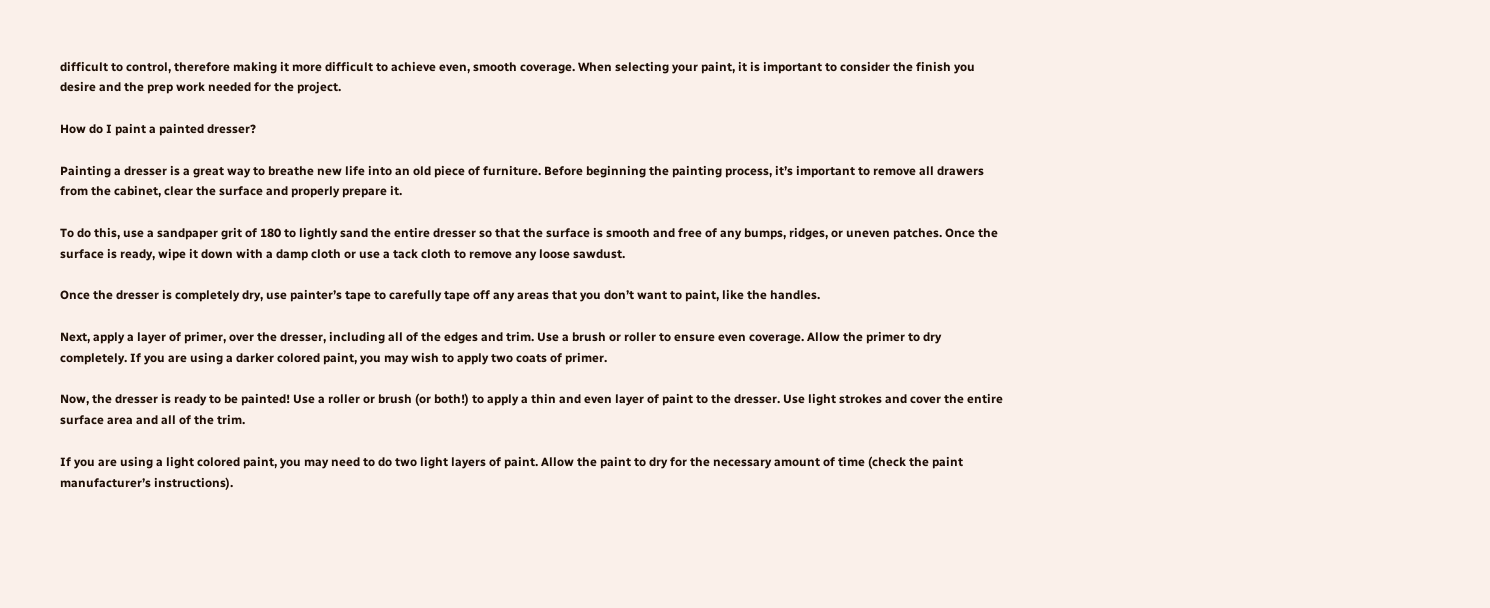difficult to control, therefore making it more difficult to achieve even, smooth coverage. When selecting your paint, it is important to consider the finish you desire and the prep work needed for the project.

How do I paint a painted dresser?

Painting a dresser is a great way to breathe new life into an old piece of furniture. Before beginning the painting process, it’s important to remove all drawers from the cabinet, clear the surface and properly prepare it.

To do this, use a sandpaper grit of 180 to lightly sand the entire dresser so that the surface is smooth and free of any bumps, ridges, or uneven patches. Once the surface is ready, wipe it down with a damp cloth or use a tack cloth to remove any loose sawdust.

Once the dresser is completely dry, use painter’s tape to carefully tape off any areas that you don’t want to paint, like the handles.

Next, apply a layer of primer, over the dresser, including all of the edges and trim. Use a brush or roller to ensure even coverage. Allow the primer to dry completely. If you are using a darker colored paint, you may wish to apply two coats of primer.

Now, the dresser is ready to be painted! Use a roller or brush (or both!) to apply a thin and even layer of paint to the dresser. Use light strokes and cover the entire surface area and all of the trim.

If you are using a light colored paint, you may need to do two light layers of paint. Allow the paint to dry for the necessary amount of time (check the paint manufacturer’s instructions).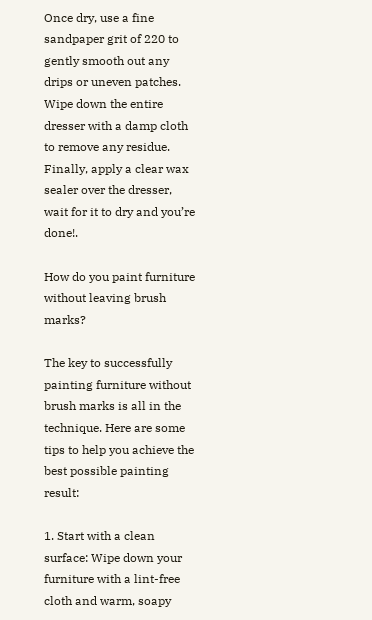Once dry, use a fine sandpaper grit of 220 to gently smooth out any drips or uneven patches. Wipe down the entire dresser with a damp cloth to remove any residue. Finally, apply a clear wax sealer over the dresser, wait for it to dry and you’re done!.

How do you paint furniture without leaving brush marks?

The key to successfully painting furniture without brush marks is all in the technique. Here are some tips to help you achieve the best possible painting result:

1. Start with a clean surface: Wipe down your furniture with a lint-free cloth and warm, soapy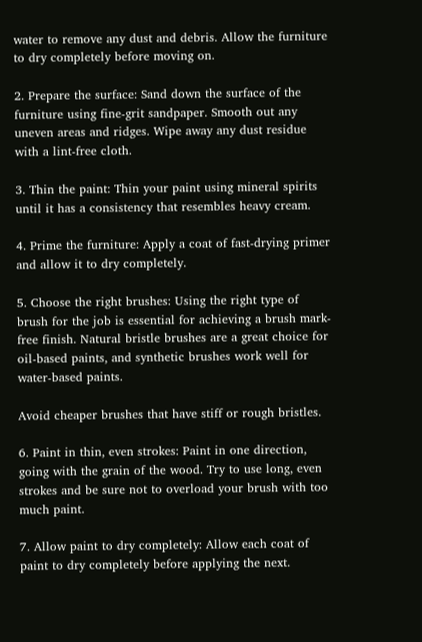water to remove any dust and debris. Allow the furniture to dry completely before moving on.

2. Prepare the surface: Sand down the surface of the furniture using fine-grit sandpaper. Smooth out any uneven areas and ridges. Wipe away any dust residue with a lint-free cloth.

3. Thin the paint: Thin your paint using mineral spirits until it has a consistency that resembles heavy cream.

4. Prime the furniture: Apply a coat of fast-drying primer and allow it to dry completely.

5. Choose the right brushes: Using the right type of brush for the job is essential for achieving a brush mark-free finish. Natural bristle brushes are a great choice for oil-based paints, and synthetic brushes work well for water-based paints.

Avoid cheaper brushes that have stiff or rough bristles.

6. Paint in thin, even strokes: Paint in one direction, going with the grain of the wood. Try to use long, even strokes and be sure not to overload your brush with too much paint.

7. Allow paint to dry completely: Allow each coat of paint to dry completely before applying the next.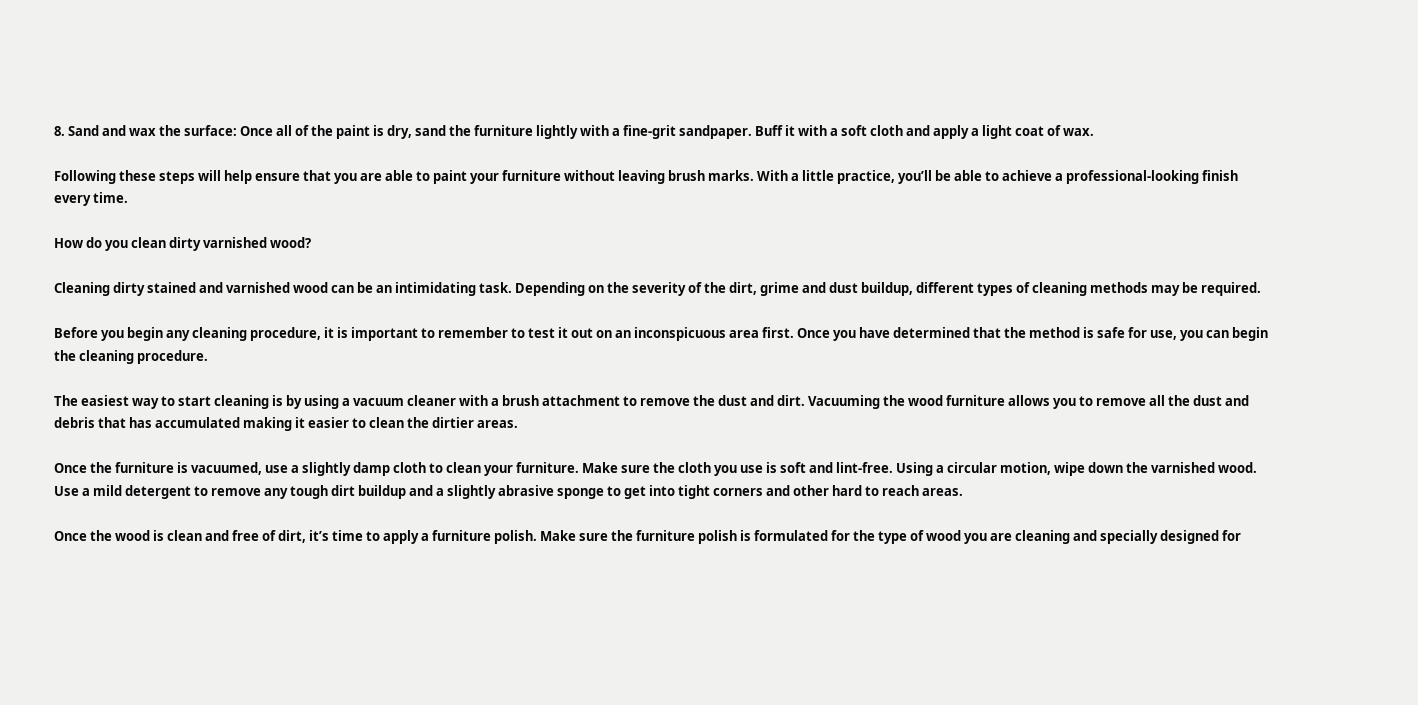8. Sand and wax the surface: Once all of the paint is dry, sand the furniture lightly with a fine-grit sandpaper. Buff it with a soft cloth and apply a light coat of wax.

Following these steps will help ensure that you are able to paint your furniture without leaving brush marks. With a little practice, you’ll be able to achieve a professional-looking finish every time.

How do you clean dirty varnished wood?

Cleaning dirty stained and varnished wood can be an intimidating task. Depending on the severity of the dirt, grime and dust buildup, different types of cleaning methods may be required.

Before you begin any cleaning procedure, it is important to remember to test it out on an inconspicuous area first. Once you have determined that the method is safe for use, you can begin the cleaning procedure.

The easiest way to start cleaning is by using a vacuum cleaner with a brush attachment to remove the dust and dirt. Vacuuming the wood furniture allows you to remove all the dust and debris that has accumulated making it easier to clean the dirtier areas.

Once the furniture is vacuumed, use a slightly damp cloth to clean your furniture. Make sure the cloth you use is soft and lint-free. Using a circular motion, wipe down the varnished wood. Use a mild detergent to remove any tough dirt buildup and a slightly abrasive sponge to get into tight corners and other hard to reach areas.

Once the wood is clean and free of dirt, it’s time to apply a furniture polish. Make sure the furniture polish is formulated for the type of wood you are cleaning and specially designed for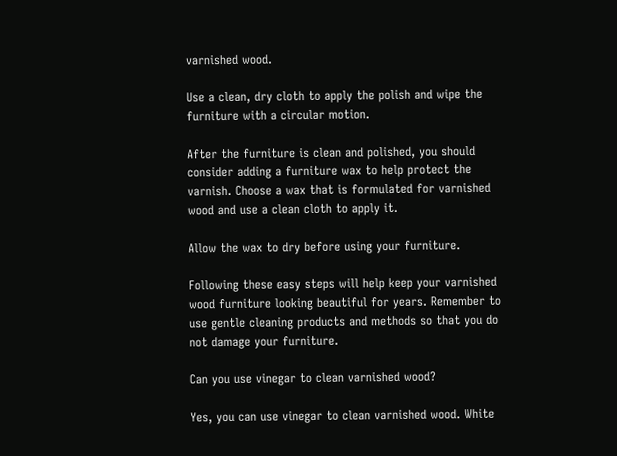varnished wood.

Use a clean, dry cloth to apply the polish and wipe the furniture with a circular motion.

After the furniture is clean and polished, you should consider adding a furniture wax to help protect the varnish. Choose a wax that is formulated for varnished wood and use a clean cloth to apply it.

Allow the wax to dry before using your furniture.

Following these easy steps will help keep your varnished wood furniture looking beautiful for years. Remember to use gentle cleaning products and methods so that you do not damage your furniture.

Can you use vinegar to clean varnished wood?

Yes, you can use vinegar to clean varnished wood. White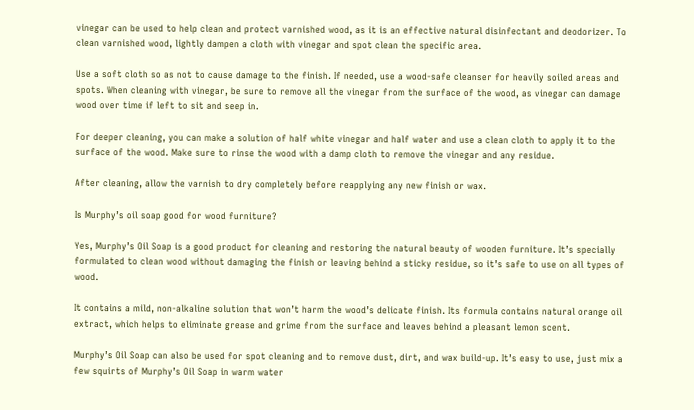vinegar can be used to help clean and protect varnished wood, as it is an effective natural disinfectant and deodorizer. To clean varnished wood, lightly dampen a cloth with vinegar and spot clean the specific area.

Use a soft cloth so as not to cause damage to the finish. If needed, use a wood-safe cleanser for heavily soiled areas and spots. When cleaning with vinegar, be sure to remove all the vinegar from the surface of the wood, as vinegar can damage wood over time if left to sit and seep in.

For deeper cleaning, you can make a solution of half white vinegar and half water and use a clean cloth to apply it to the surface of the wood. Make sure to rinse the wood with a damp cloth to remove the vinegar and any residue.

After cleaning, allow the varnish to dry completely before reapplying any new finish or wax.

Is Murphy’s oil soap good for wood furniture?

Yes, Murphy’s Oil Soap is a good product for cleaning and restoring the natural beauty of wooden furniture. It’s specially formulated to clean wood without damaging the finish or leaving behind a sticky residue, so it’s safe to use on all types of wood.

It contains a mild, non-alkaline solution that won’t harm the wood’s delicate finish. Its formula contains natural orange oil extract, which helps to eliminate grease and grime from the surface and leaves behind a pleasant lemon scent.

Murphy’s Oil Soap can also be used for spot cleaning and to remove dust, dirt, and wax build-up. It’s easy to use, just mix a few squirts of Murphy’s Oil Soap in warm water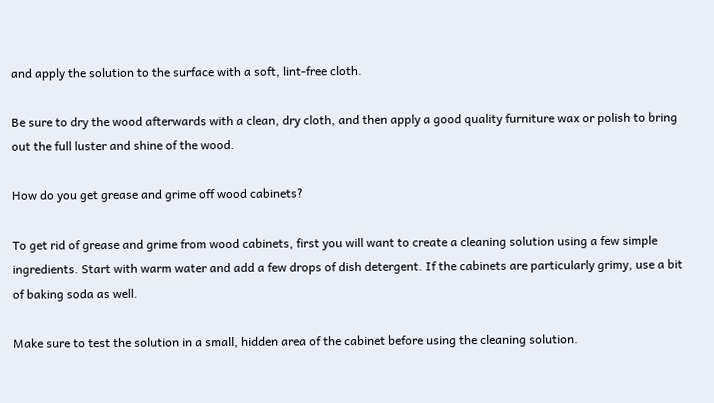and apply the solution to the surface with a soft, lint-free cloth.

Be sure to dry the wood afterwards with a clean, dry cloth, and then apply a good quality furniture wax or polish to bring out the full luster and shine of the wood.

How do you get grease and grime off wood cabinets?

To get rid of grease and grime from wood cabinets, first you will want to create a cleaning solution using a few simple ingredients. Start with warm water and add a few drops of dish detergent. If the cabinets are particularly grimy, use a bit of baking soda as well.

Make sure to test the solution in a small, hidden area of the cabinet before using the cleaning solution.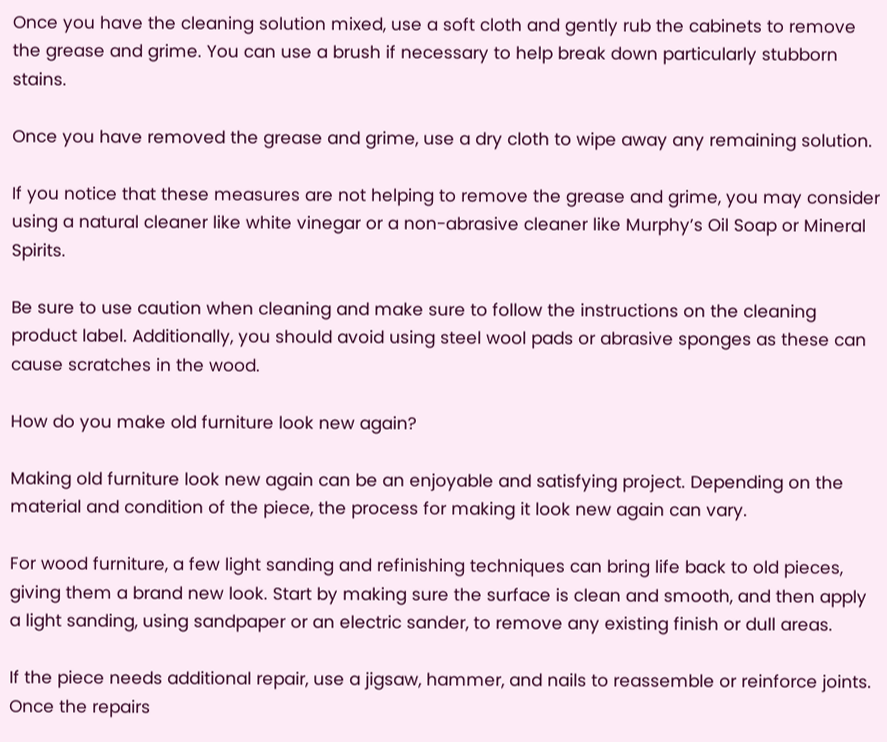Once you have the cleaning solution mixed, use a soft cloth and gently rub the cabinets to remove the grease and grime. You can use a brush if necessary to help break down particularly stubborn stains.

Once you have removed the grease and grime, use a dry cloth to wipe away any remaining solution.

If you notice that these measures are not helping to remove the grease and grime, you may consider using a natural cleaner like white vinegar or a non-abrasive cleaner like Murphy’s Oil Soap or Mineral Spirits.

Be sure to use caution when cleaning and make sure to follow the instructions on the cleaning product label. Additionally, you should avoid using steel wool pads or abrasive sponges as these can cause scratches in the wood.

How do you make old furniture look new again?

Making old furniture look new again can be an enjoyable and satisfying project. Depending on the material and condition of the piece, the process for making it look new again can vary.

For wood furniture, a few light sanding and refinishing techniques can bring life back to old pieces, giving them a brand new look. Start by making sure the surface is clean and smooth, and then apply a light sanding, using sandpaper or an electric sander, to remove any existing finish or dull areas.

If the piece needs additional repair, use a jigsaw, hammer, and nails to reassemble or reinforce joints. Once the repairs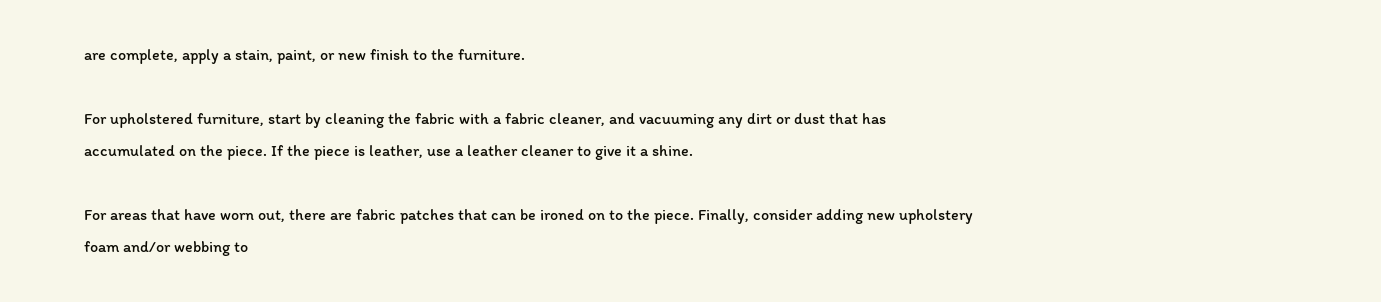are complete, apply a stain, paint, or new finish to the furniture.

For upholstered furniture, start by cleaning the fabric with a fabric cleaner, and vacuuming any dirt or dust that has accumulated on the piece. If the piece is leather, use a leather cleaner to give it a shine.

For areas that have worn out, there are fabric patches that can be ironed on to the piece. Finally, consider adding new upholstery foam and/or webbing to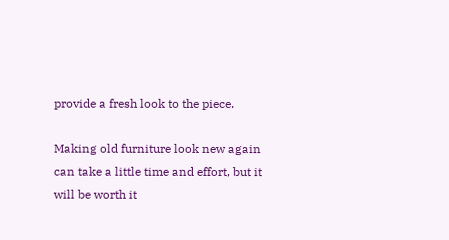provide a fresh look to the piece.

Making old furniture look new again can take a little time and effort, but it will be worth it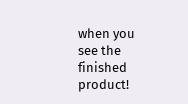when you see the finished product!